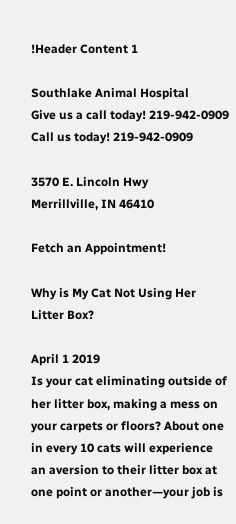!Header Content 1

Southlake Animal Hospital
Give us a call today! 219-942-0909
Call us today! 219-942-0909

3570 E. Lincoln Hwy
Merrillville, IN 46410

Fetch an Appointment!

Why is My Cat Not Using Her Litter Box?

April 1 2019
Is your cat eliminating outside of her litter box, making a mess on your carpets or floors? About one in every 10 cats will experience an aversion to their litter box at one point or another—your job is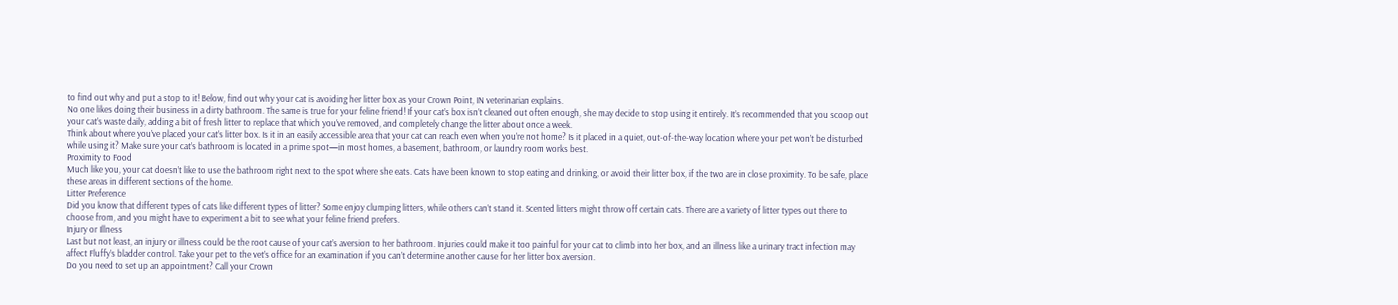to find out why and put a stop to it! Below, find out why your cat is avoiding her litter box as your Crown Point, IN veterinarian explains.
No one likes doing their business in a dirty bathroom. The same is true for your feline friend! If your cat’s box isn’t cleaned out often enough, she may decide to stop using it entirely. It’s recommended that you scoop out your cat’s waste daily, adding a bit of fresh litter to replace that which you’ve removed, and completely change the litter about once a week.
Think about where you’ve placed your cat’s litter box. Is it in an easily accessible area that your cat can reach even when you’re not home? Is it placed in a quiet, out-of-the-way location where your pet won’t be disturbed while using it? Make sure your cat’s bathroom is located in a prime spot—in most homes, a basement, bathroom, or laundry room works best.
Proximity to Food
Much like you, your cat doesn’t like to use the bathroom right next to the spot where she eats. Cats have been known to stop eating and drinking, or avoid their litter box, if the two are in close proximity. To be safe, place these areas in different sections of the home.
Litter Preference
Did you know that different types of cats like different types of litter? Some enjoy clumping litters, while others can’t stand it. Scented litters might throw off certain cats. There are a variety of litter types out there to choose from, and you might have to experiment a bit to see what your feline friend prefers.
Injury or Illness
Last but not least, an injury or illness could be the root cause of your cat’s aversion to her bathroom. Injuries could make it too painful for your cat to climb into her box, and an illness like a urinary tract infection may affect Fluffy’s bladder control. Take your pet to the vet’s office for an examination if you can’t determine another cause for her litter box aversion.
Do you need to set up an appointment? Call your Crown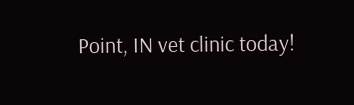Point, IN vet clinic today!